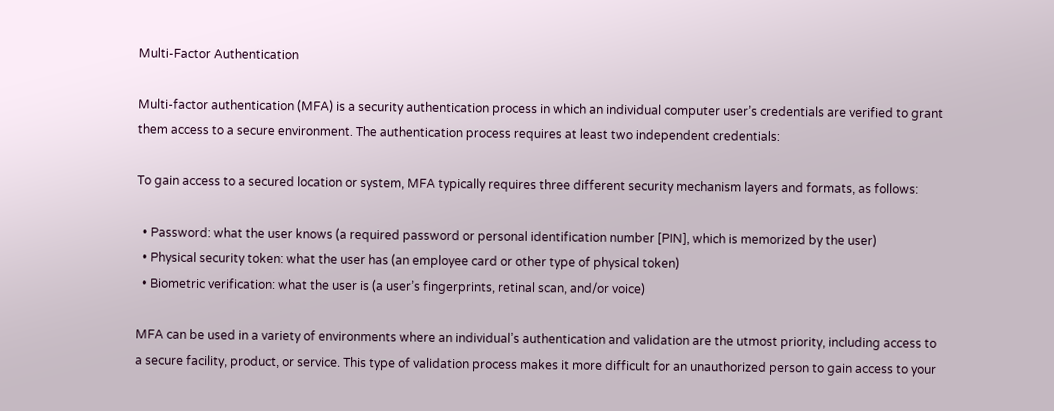Multi-Factor Authentication

Multi-factor authentication (MFA) is a security authentication process in which an individual computer user’s credentials are verified to grant them access to a secure environment. The authentication process requires at least two independent credentials:

To gain access to a secured location or system, MFA typically requires three different security mechanism layers and formats, as follows:

  • Password: what the user knows (a required password or personal identification number [PIN], which is memorized by the user)
  • Physical security token: what the user has (an employee card or other type of physical token)
  • Biometric verification: what the user is (a user’s fingerprints, retinal scan, and/or voice)

MFA can be used in a variety of environments where an individual’s authentication and validation are the utmost priority, including access to a secure facility, product, or service. This type of validation process makes it more difficult for an unauthorized person to gain access to your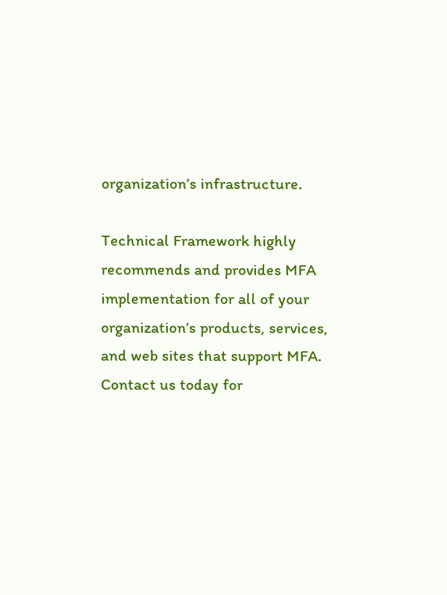organization’s infrastructure.

Technical Framework highly recommends and provides MFA implementation for all of your organization’s products, services, and web sites that support MFA. Contact us today for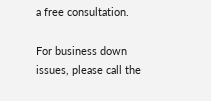a free consultation.

For business down issues, please call the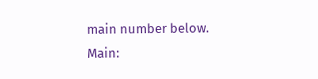main number below.
Main: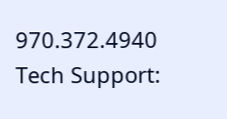970.372.4940
Tech Support: